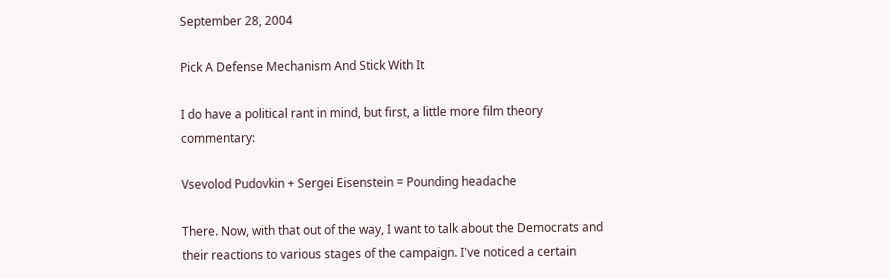September 28, 2004

Pick A Defense Mechanism And Stick With It

I do have a political rant in mind, but first, a little more film theory commentary:

Vsevolod Pudovkin + Sergei Eisenstein = Pounding headache

There. Now, with that out of the way, I want to talk about the Democrats and their reactions to various stages of the campaign. I've noticed a certain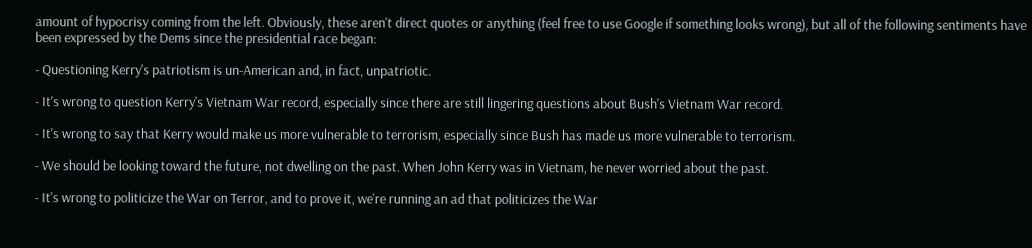amount of hypocrisy coming from the left. Obviously, these aren't direct quotes or anything (feel free to use Google if something looks wrong), but all of the following sentiments have been expressed by the Dems since the presidential race began:

- Questioning Kerry's patriotism is un-American and, in fact, unpatriotic.

- It's wrong to question Kerry's Vietnam War record, especially since there are still lingering questions about Bush's Vietnam War record.

- It's wrong to say that Kerry would make us more vulnerable to terrorism, especially since Bush has made us more vulnerable to terrorism.

- We should be looking toward the future, not dwelling on the past. When John Kerry was in Vietnam, he never worried about the past.

- It's wrong to politicize the War on Terror, and to prove it, we're running an ad that politicizes the War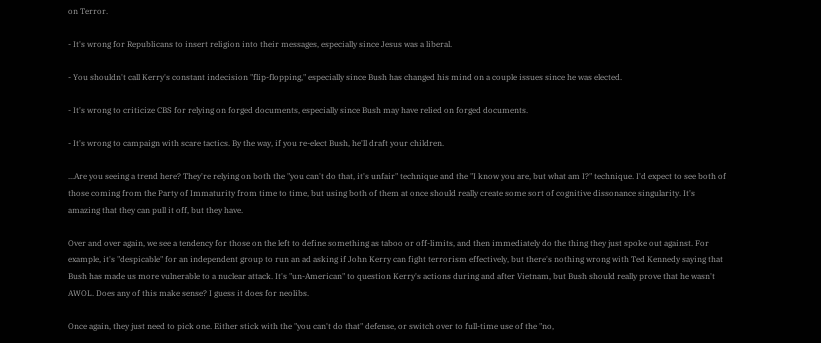on Terror.

- It's wrong for Republicans to insert religion into their messages, especially since Jesus was a liberal.

- You shouldn't call Kerry's constant indecision "flip-flopping," especially since Bush has changed his mind on a couple issues since he was elected.

- It's wrong to criticize CBS for relying on forged documents, especially since Bush may have relied on forged documents.

- It's wrong to campaign with scare tactics. By the way, if you re-elect Bush, he'll draft your children.

...Are you seeing a trend here? They're relying on both the "you can't do that, it's unfair" technique and the "I know you are, but what am I?" technique. I'd expect to see both of those coming from the Party of Immaturity from time to time, but using both of them at once should really create some sort of cognitive dissonance singularity. It's amazing that they can pull it off, but they have.

Over and over again, we see a tendency for those on the left to define something as taboo or off-limits, and then immediately do the thing they just spoke out against. For example, it's "despicable" for an independent group to run an ad asking if John Kerry can fight terrorism effectively, but there's nothing wrong with Ted Kennedy saying that Bush has made us more vulnerable to a nuclear attack. It's "un-American" to question Kerry's actions during and after Vietnam, but Bush should really prove that he wasn't AWOL. Does any of this make sense? I guess it does for neolibs.

Once again, they just need to pick one. Either stick with the "you can't do that" defense, or switch over to full-time use of the "no,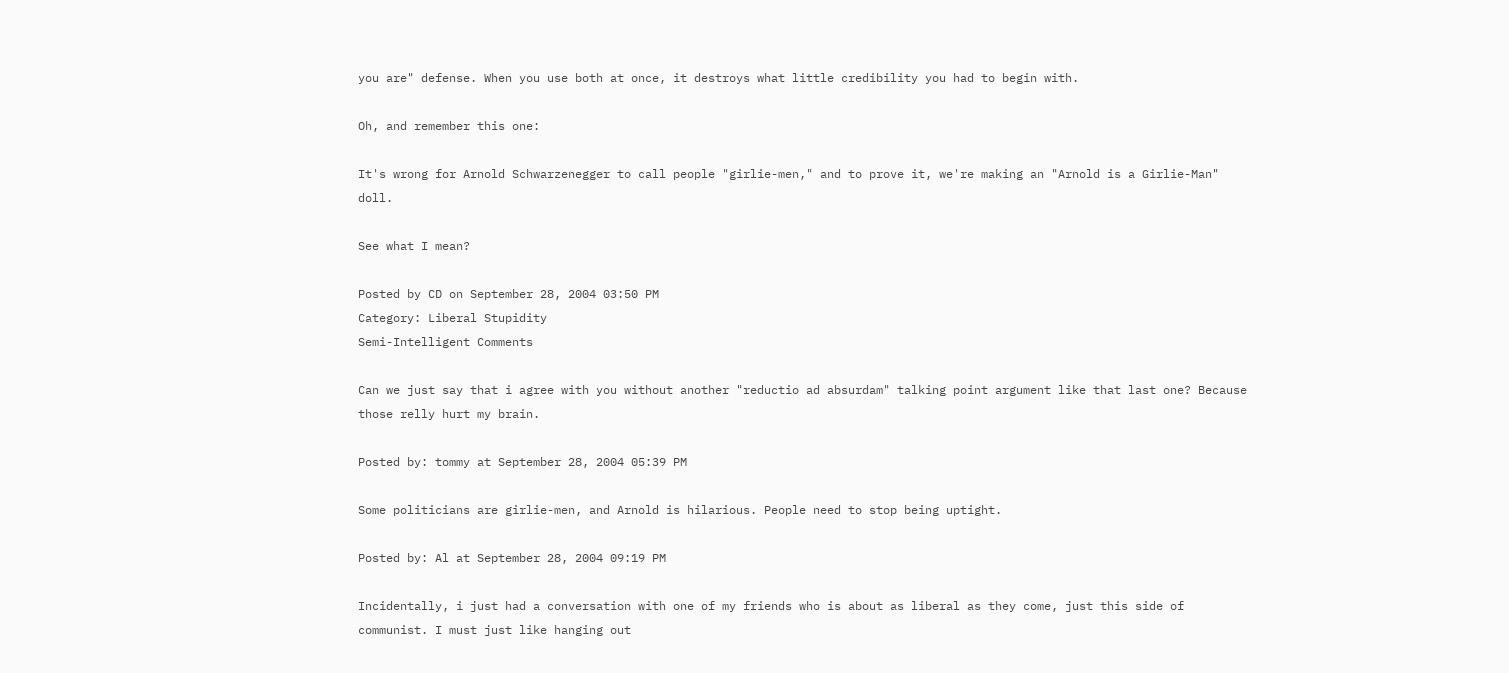you are" defense. When you use both at once, it destroys what little credibility you had to begin with.

Oh, and remember this one:

It's wrong for Arnold Schwarzenegger to call people "girlie-men," and to prove it, we're making an "Arnold is a Girlie-Man" doll.

See what I mean?

Posted by CD on September 28, 2004 03:50 PM
Category: Liberal Stupidity
Semi-Intelligent Comments

Can we just say that i agree with you without another "reductio ad absurdam" talking point argument like that last one? Because those relly hurt my brain.

Posted by: tommy at September 28, 2004 05:39 PM

Some politicians are girlie-men, and Arnold is hilarious. People need to stop being uptight.

Posted by: Al at September 28, 2004 09:19 PM

Incidentally, i just had a conversation with one of my friends who is about as liberal as they come, just this side of communist. I must just like hanging out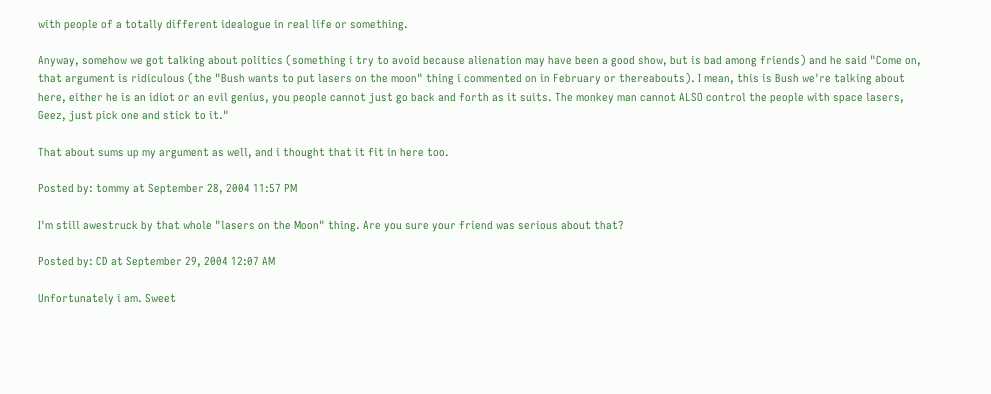with people of a totally different idealogue in real life or something.

Anyway, somehow we got talking about politics (something i try to avoid because alienation may have been a good show, but is bad among friends) and he said "Come on, that argument is ridiculous (the "Bush wants to put lasers on the moon" thing i commented on in February or thereabouts). I mean, this is Bush we're talking about here, either he is an idiot or an evil genius, you people cannot just go back and forth as it suits. The monkey man cannot ALSO control the people with space lasers, Geez, just pick one and stick to it."

That about sums up my argument as well, and i thought that it fit in here too.

Posted by: tommy at September 28, 2004 11:57 PM

I'm still awestruck by that whole "lasers on the Moon" thing. Are you sure your friend was serious about that?

Posted by: CD at September 29, 2004 12:07 AM

Unfortunately i am. Sweet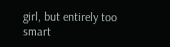girl, but entirely too smart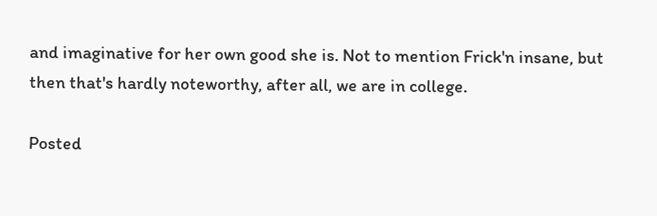and imaginative for her own good she is. Not to mention Frick'n insane, but then that's hardly noteworthy, after all, we are in college.

Posted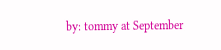by: tommy at September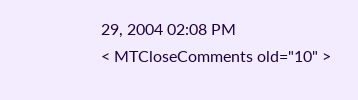29, 2004 02:08 PM
< MTCloseComments old="10" >